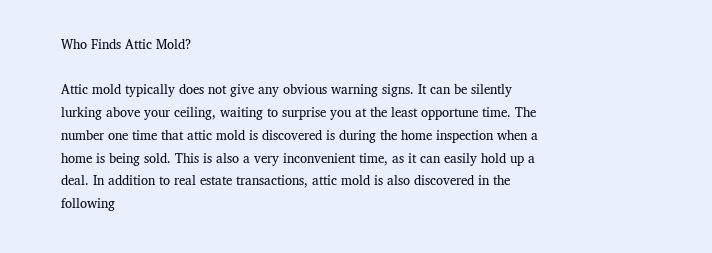Who Finds Attic Mold?

Attic mold typically does not give any obvious warning signs. It can be silently lurking above your ceiling, waiting to surprise you at the least opportune time. The number one time that attic mold is discovered is during the home inspection when a home is being sold. This is also a very inconvenient time, as it can easily hold up a deal. In addition to real estate transactions, attic mold is also discovered in the following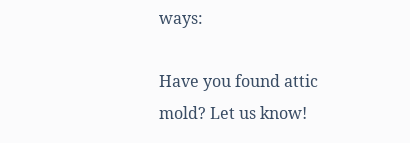ways:

Have you found attic mold? Let us know!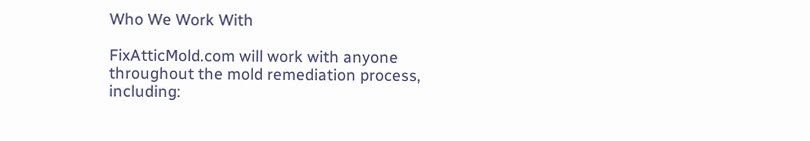Who We Work With

FixAtticMold.com will work with anyone throughout the mold remediation process, including: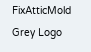FixAtticMold Grey Logo